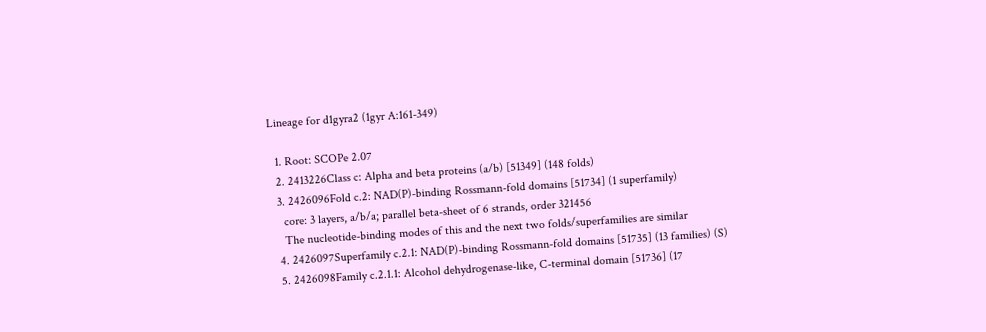Lineage for d1gyra2 (1gyr A:161-349)

  1. Root: SCOPe 2.07
  2. 2413226Class c: Alpha and beta proteins (a/b) [51349] (148 folds)
  3. 2426096Fold c.2: NAD(P)-binding Rossmann-fold domains [51734] (1 superfamily)
    core: 3 layers, a/b/a; parallel beta-sheet of 6 strands, order 321456
    The nucleotide-binding modes of this and the next two folds/superfamilies are similar
  4. 2426097Superfamily c.2.1: NAD(P)-binding Rossmann-fold domains [51735] (13 families) (S)
  5. 2426098Family c.2.1.1: Alcohol dehydrogenase-like, C-terminal domain [51736] (17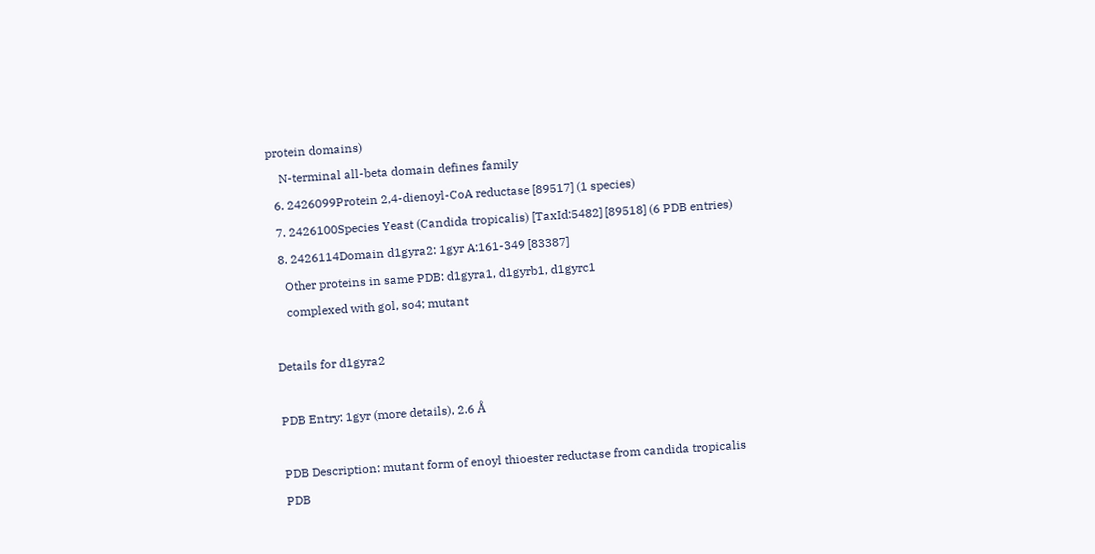protein domains)
    N-terminal all-beta domain defines family
  6. 2426099Protein 2,4-dienoyl-CoA reductase [89517] (1 species)
  7. 2426100Species Yeast (Candida tropicalis) [TaxId:5482] [89518] (6 PDB entries)
  8. 2426114Domain d1gyra2: 1gyr A:161-349 [83387]
    Other proteins in same PDB: d1gyra1, d1gyrb1, d1gyrc1
    complexed with gol, so4; mutant

Details for d1gyra2

PDB Entry: 1gyr (more details), 2.6 Å

PDB Description: mutant form of enoyl thioester reductase from candida tropicalis
PDB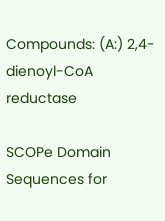Compounds: (A:) 2,4-dienoyl-CoA reductase

SCOPe Domain Sequences for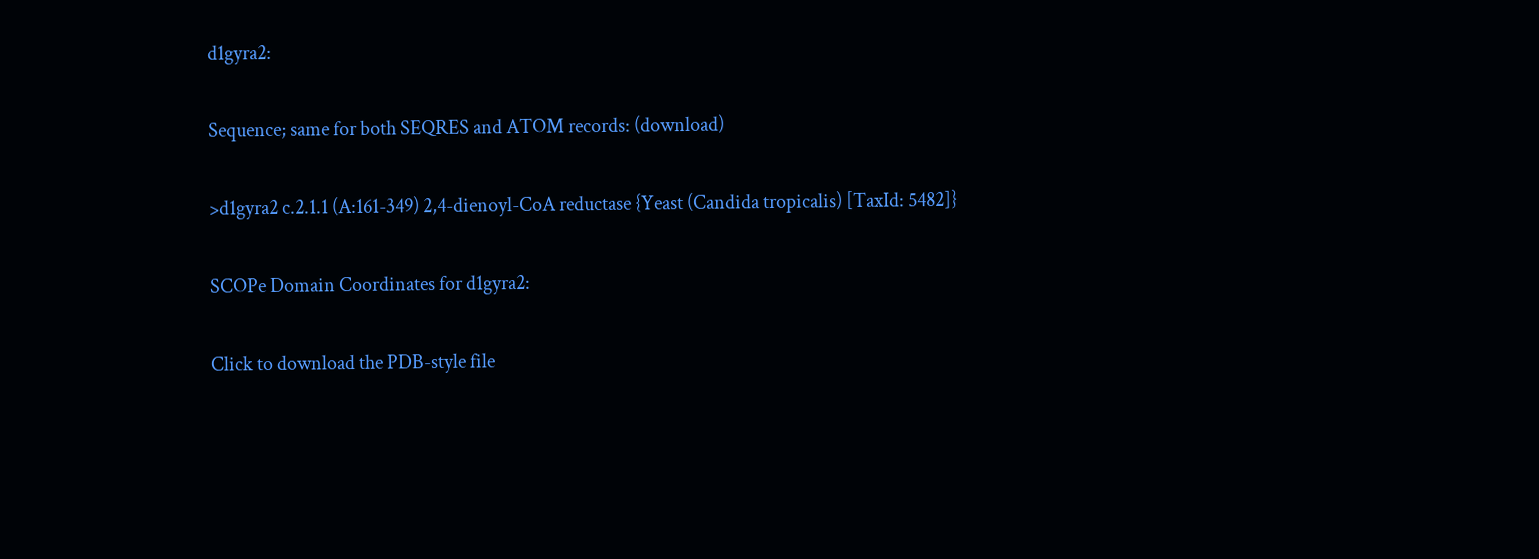d1gyra2:

Sequence; same for both SEQRES and ATOM records: (download)

>d1gyra2 c.2.1.1 (A:161-349) 2,4-dienoyl-CoA reductase {Yeast (Candida tropicalis) [TaxId: 5482]}

SCOPe Domain Coordinates for d1gyra2:

Click to download the PDB-style file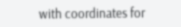with coordinates for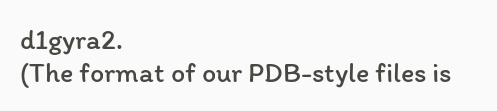d1gyra2.
(The format of our PDB-style files is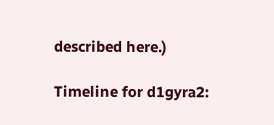described here.)

Timeline for d1gyra2: